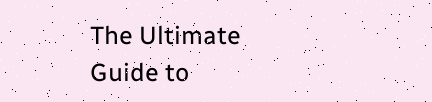The Ultimate Guide to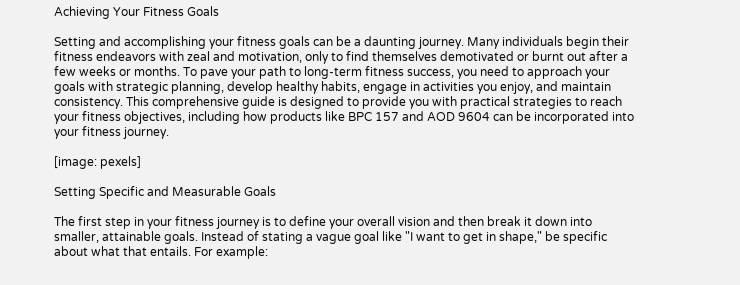Achieving Your Fitness Goals

Setting and accomplishing your fitness goals can be a daunting journey. Many individuals begin their fitness endeavors with zeal and motivation, only to find themselves demotivated or burnt out after a few weeks or months. To pave your path to long-term fitness success, you need to approach your goals with strategic planning, develop healthy habits, engage in activities you enjoy, and maintain consistency. This comprehensive guide is designed to provide you with practical strategies to reach your fitness objectives, including how products like BPC 157 and AOD 9604 can be incorporated into your fitness journey.

[image: pexels]

Setting Specific and Measurable Goals

The first step in your fitness journey is to define your overall vision and then break it down into smaller, attainable goals. Instead of stating a vague goal like "I want to get in shape," be specific about what that entails. For example: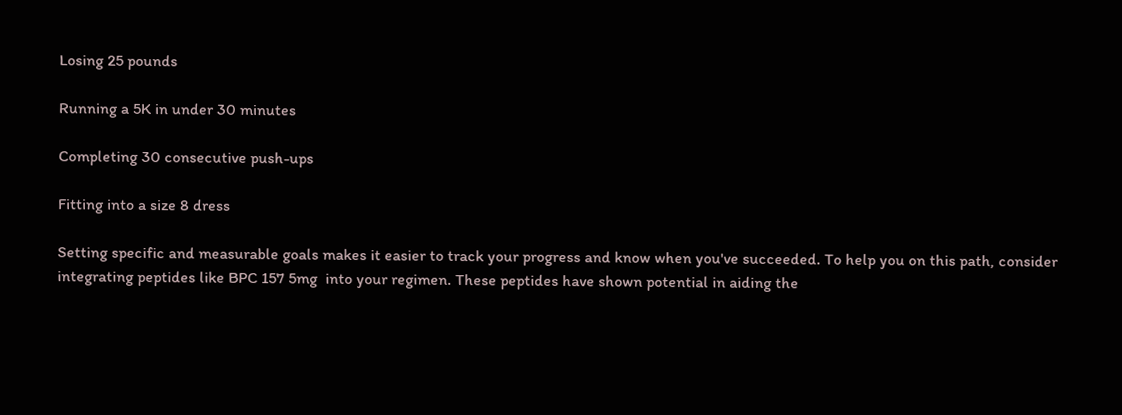Losing 25 pounds

Running a 5K in under 30 minutes

Completing 30 consecutive push-ups

Fitting into a size 8 dress

Setting specific and measurable goals makes it easier to track your progress and know when you've succeeded. To help you on this path, consider integrating peptides like BPC 157 5mg  into your regimen. These peptides have shown potential in aiding the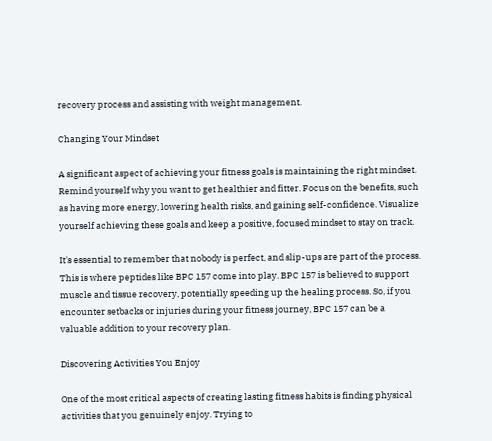recovery process and assisting with weight management.

Changing Your Mindset

A significant aspect of achieving your fitness goals is maintaining the right mindset. Remind yourself why you want to get healthier and fitter. Focus on the benefits, such as having more energy, lowering health risks, and gaining self-confidence. Visualize yourself achieving these goals and keep a positive, focused mindset to stay on track.

It's essential to remember that nobody is perfect, and slip-ups are part of the process. This is where peptides like BPC 157 come into play. BPC 157 is believed to support muscle and tissue recovery, potentially speeding up the healing process. So, if you encounter setbacks or injuries during your fitness journey, BPC 157 can be a valuable addition to your recovery plan.

Discovering Activities You Enjoy

One of the most critical aspects of creating lasting fitness habits is finding physical activities that you genuinely enjoy. Trying to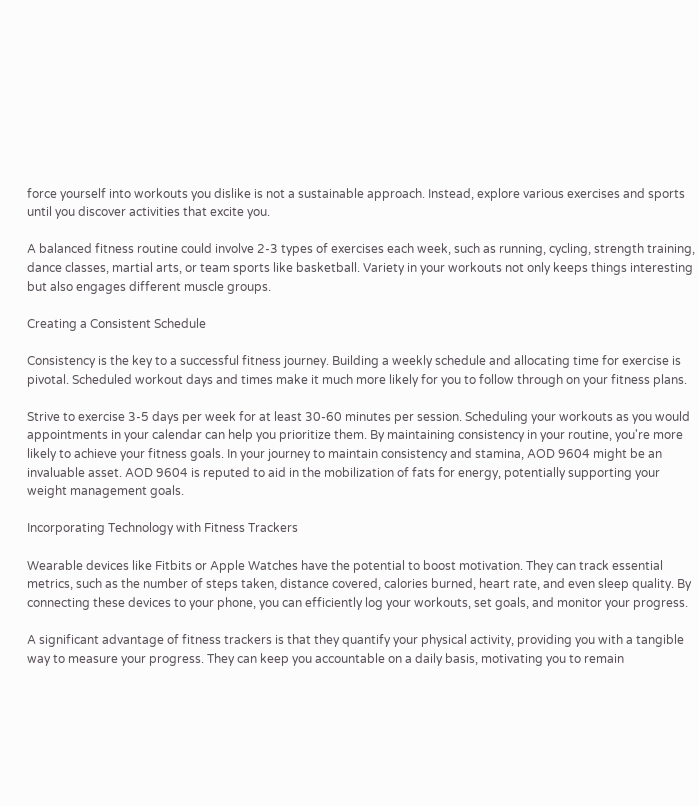force yourself into workouts you dislike is not a sustainable approach. Instead, explore various exercises and sports until you discover activities that excite you.

A balanced fitness routine could involve 2-3 types of exercises each week, such as running, cycling, strength training, dance classes, martial arts, or team sports like basketball. Variety in your workouts not only keeps things interesting but also engages different muscle groups.

Creating a Consistent Schedule

Consistency is the key to a successful fitness journey. Building a weekly schedule and allocating time for exercise is pivotal. Scheduled workout days and times make it much more likely for you to follow through on your fitness plans.

Strive to exercise 3-5 days per week for at least 30-60 minutes per session. Scheduling your workouts as you would appointments in your calendar can help you prioritize them. By maintaining consistency in your routine, you're more likely to achieve your fitness goals. In your journey to maintain consistency and stamina, AOD 9604 might be an invaluable asset. AOD 9604 is reputed to aid in the mobilization of fats for energy, potentially supporting your weight management goals.

Incorporating Technology with Fitness Trackers

Wearable devices like Fitbits or Apple Watches have the potential to boost motivation. They can track essential metrics, such as the number of steps taken, distance covered, calories burned, heart rate, and even sleep quality. By connecting these devices to your phone, you can efficiently log your workouts, set goals, and monitor your progress.

A significant advantage of fitness trackers is that they quantify your physical activity, providing you with a tangible way to measure your progress. They can keep you accountable on a daily basis, motivating you to remain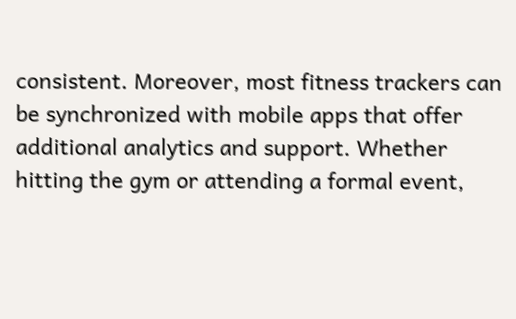consistent. Moreover, most fitness trackers can be synchronized with mobile apps that offer additional analytics and support. Whether hitting the gym or attending a formal event,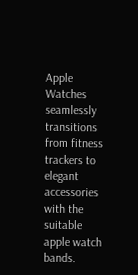Apple Watches seamlessly transitions from fitness trackers to elegant accessories with the suitable apple watch bands.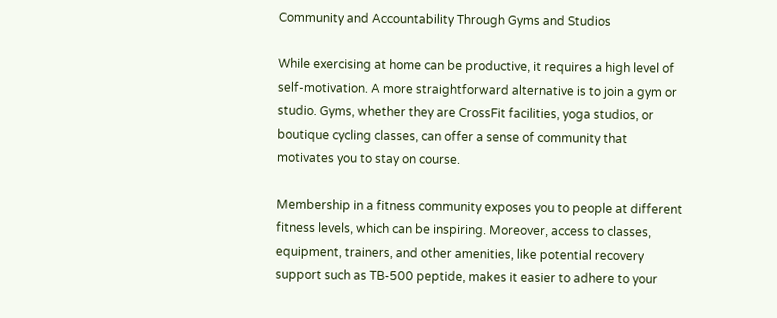Community and Accountability Through Gyms and Studios

While exercising at home can be productive, it requires a high level of self-motivation. A more straightforward alternative is to join a gym or studio. Gyms, whether they are CrossFit facilities, yoga studios, or boutique cycling classes, can offer a sense of community that motivates you to stay on course.

Membership in a fitness community exposes you to people at different fitness levels, which can be inspiring. Moreover, access to classes, equipment, trainers, and other amenities, like potential recovery support such as TB-500 peptide, makes it easier to adhere to your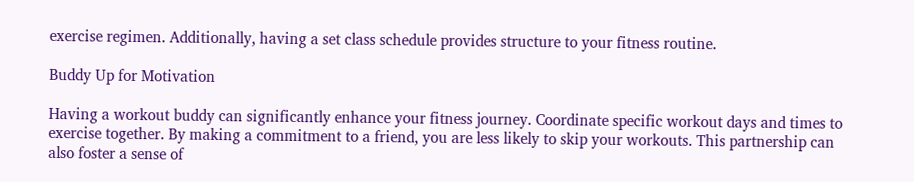exercise regimen. Additionally, having a set class schedule provides structure to your fitness routine.

Buddy Up for Motivation

Having a workout buddy can significantly enhance your fitness journey. Coordinate specific workout days and times to exercise together. By making a commitment to a friend, you are less likely to skip your workouts. This partnership can also foster a sense of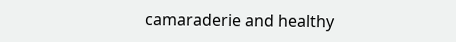camaraderie and healthy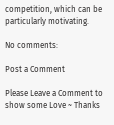competition, which can be particularly motivating.

No comments:

Post a Comment

Please Leave a Comment to show some Love ~ Thanks